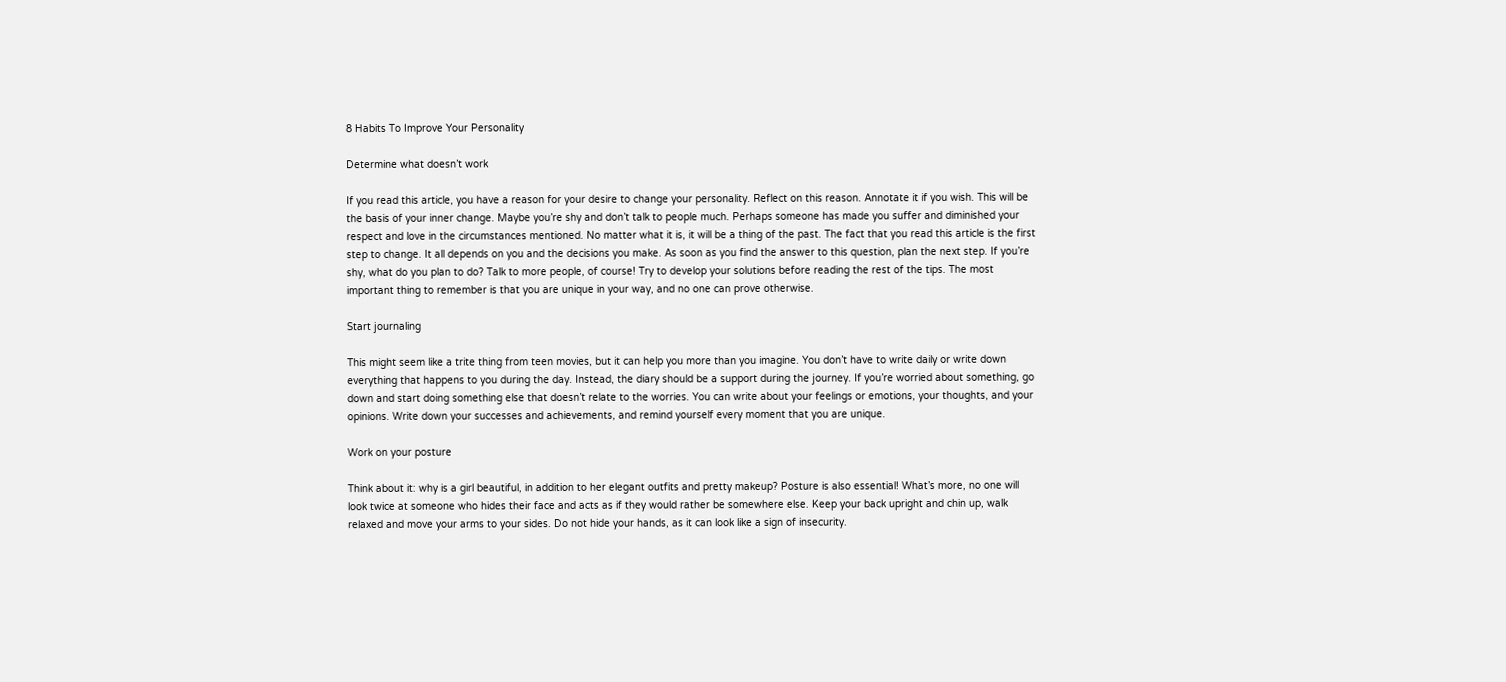8 Habits To Improve Your Personality

Determine what doesn’t work

If you read this article, you have a reason for your desire to change your personality. Reflect on this reason. Annotate it if you wish. This will be the basis of your inner change. Maybe you’re shy and don’t talk to people much. Perhaps someone has made you suffer and diminished your respect and love in the circumstances mentioned. No matter what it is, it will be a thing of the past. The fact that you read this article is the first step to change. It all depends on you and the decisions you make. As soon as you find the answer to this question, plan the next step. If you’re shy, what do you plan to do? Talk to more people, of course! Try to develop your solutions before reading the rest of the tips. The most important thing to remember is that you are unique in your way, and no one can prove otherwise.

Start journaling

This might seem like a trite thing from teen movies, but it can help you more than you imagine. You don’t have to write daily or write down everything that happens to you during the day. Instead, the diary should be a support during the journey. If you’re worried about something, go down and start doing something else that doesn’t relate to the worries. You can write about your feelings or emotions, your thoughts, and your opinions. Write down your successes and achievements, and remind yourself every moment that you are unique.

Work on your posture

Think about it: why is a girl beautiful, in addition to her elegant outfits and pretty makeup? Posture is also essential! What’s more, no one will look twice at someone who hides their face and acts as if they would rather be somewhere else. Keep your back upright and chin up, walk relaxed and move your arms to your sides. Do not hide your hands, as it can look like a sign of insecurity.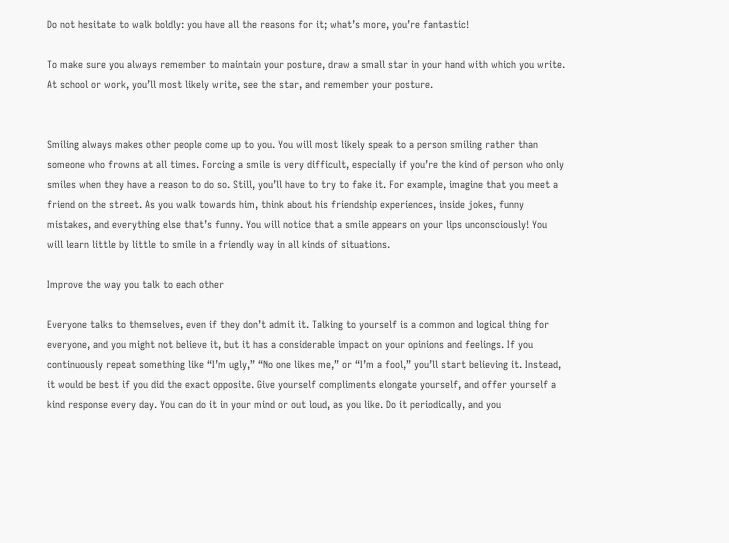Do not hesitate to walk boldly: you have all the reasons for it; what’s more, you’re fantastic!

To make sure you always remember to maintain your posture, draw a small star in your hand with which you write. At school or work, you’ll most likely write, see the star, and remember your posture.


Smiling always makes other people come up to you. You will most likely speak to a person smiling rather than someone who frowns at all times. Forcing a smile is very difficult, especially if you’re the kind of person who only smiles when they have a reason to do so. Still, you’ll have to try to fake it. For example, imagine that you meet a friend on the street. As you walk towards him, think about his friendship experiences, inside jokes, funny mistakes, and everything else that’s funny. You will notice that a smile appears on your lips unconsciously! You will learn little by little to smile in a friendly way in all kinds of situations.

Improve the way you talk to each other

Everyone talks to themselves, even if they don’t admit it. Talking to yourself is a common and logical thing for everyone, and you might not believe it, but it has a considerable impact on your opinions and feelings. If you continuously repeat something like “I’m ugly,” “No one likes me,” or “I’m a fool,” you’ll start believing it. Instead, it would be best if you did the exact opposite. Give yourself compliments elongate yourself, and offer yourself a kind response every day. You can do it in your mind or out loud, as you like. Do it periodically, and you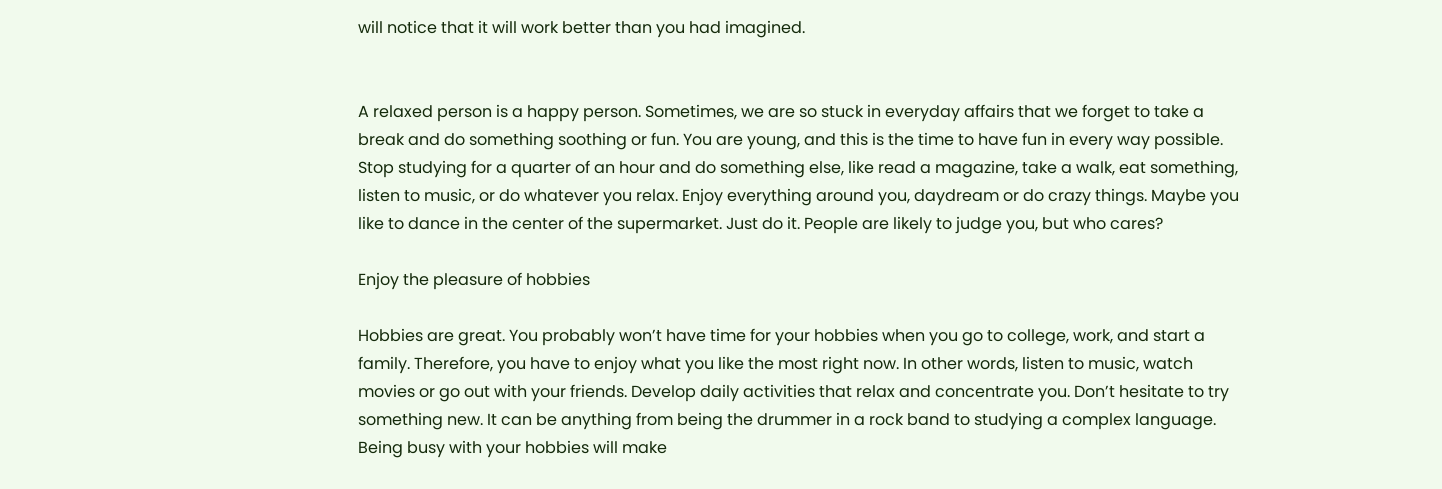will notice that it will work better than you had imagined.


A relaxed person is a happy person. Sometimes, we are so stuck in everyday affairs that we forget to take a break and do something soothing or fun. You are young, and this is the time to have fun in every way possible. Stop studying for a quarter of an hour and do something else, like read a magazine, take a walk, eat something, listen to music, or do whatever you relax. Enjoy everything around you, daydream or do crazy things. Maybe you like to dance in the center of the supermarket. Just do it. People are likely to judge you, but who cares?

Enjoy the pleasure of hobbies

Hobbies are great. You probably won’t have time for your hobbies when you go to college, work, and start a family. Therefore, you have to enjoy what you like the most right now. In other words, listen to music, watch movies or go out with your friends. Develop daily activities that relax and concentrate you. Don’t hesitate to try something new. It can be anything from being the drummer in a rock band to studying a complex language. Being busy with your hobbies will make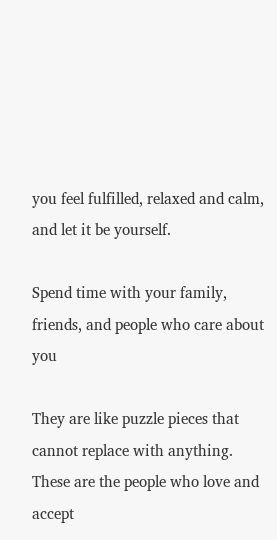you feel fulfilled, relaxed and calm, and let it be yourself.

Spend time with your family, friends, and people who care about you

They are like puzzle pieces that cannot replace with anything. These are the people who love and accept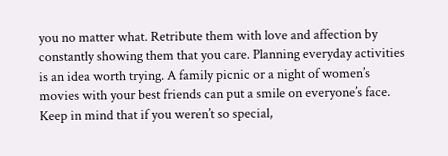you no matter what. Retribute them with love and affection by constantly showing them that you care. Planning everyday activities is an idea worth trying. A family picnic or a night of women’s movies with your best friends can put a smile on everyone’s face. Keep in mind that if you weren’t so special,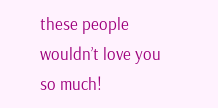these people wouldn’t love you so much!